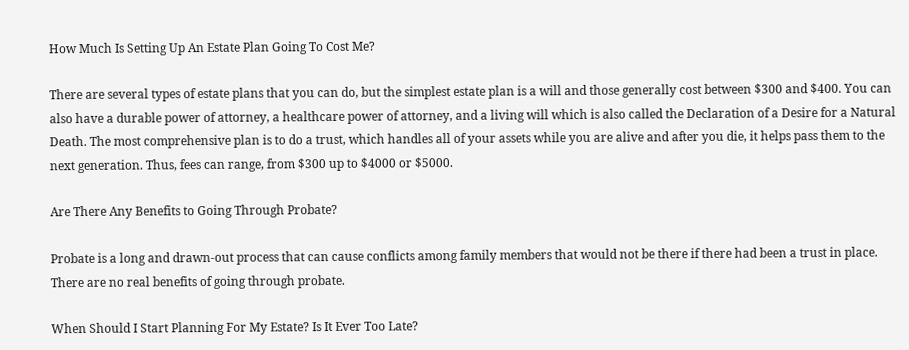How Much Is Setting Up An Estate Plan Going To Cost Me?

There are several types of estate plans that you can do, but the simplest estate plan is a will and those generally cost between $300 and $400. You can also have a durable power of attorney, a healthcare power of attorney, and a living will which is also called the Declaration of a Desire for a Natural Death. The most comprehensive plan is to do a trust, which handles all of your assets while you are alive and after you die, it helps pass them to the next generation. Thus, fees can range, from $300 up to $4000 or $5000.

Are There Any Benefits to Going Through Probate?

Probate is a long and drawn-out process that can cause conflicts among family members that would not be there if there had been a trust in place. There are no real benefits of going through probate.

When Should I Start Planning For My Estate? Is It Ever Too Late?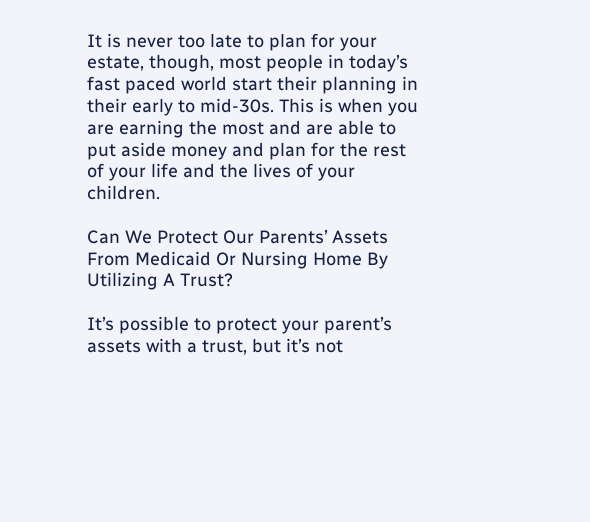It is never too late to plan for your estate, though, most people in today’s fast paced world start their planning in their early to mid-30s. This is when you are earning the most and are able to put aside money and plan for the rest of your life and the lives of your children.

Can We Protect Our Parents’ Assets From Medicaid Or Nursing Home By Utilizing A Trust?

It’s possible to protect your parent’s assets with a trust, but it’s not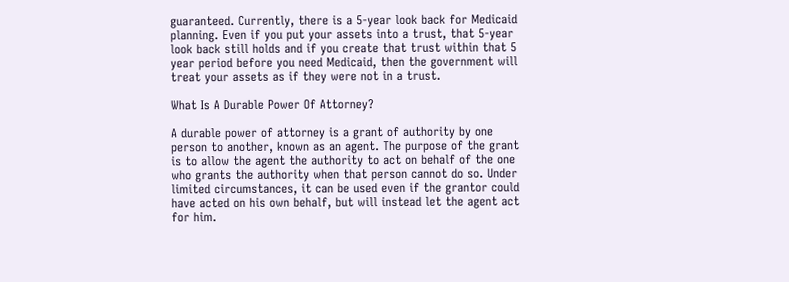guaranteed. Currently, there is a 5-year look back for Medicaid planning. Even if you put your assets into a trust, that 5-year look back still holds and if you create that trust within that 5 year period before you need Medicaid, then the government will treat your assets as if they were not in a trust.

What Is A Durable Power Of Attorney?

A durable power of attorney is a grant of authority by one person to another, known as an agent. The purpose of the grant is to allow the agent the authority to act on behalf of the one who grants the authority when that person cannot do so. Under limited circumstances, it can be used even if the grantor could have acted on his own behalf, but will instead let the agent act for him.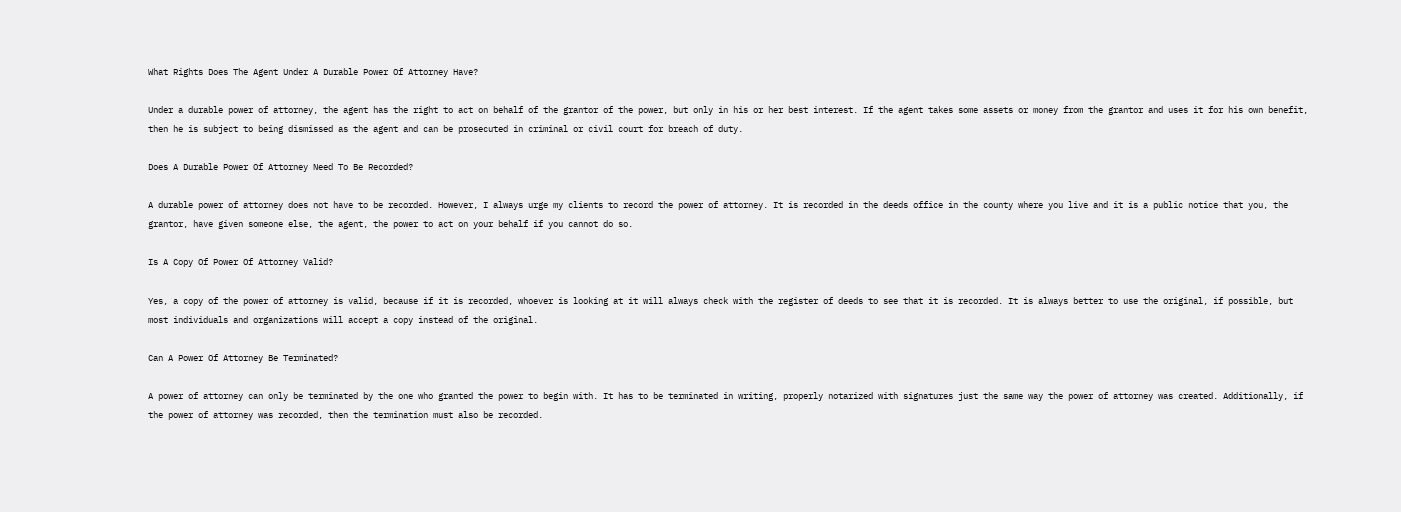What Rights Does The Agent Under A Durable Power Of Attorney Have?

Under a durable power of attorney, the agent has the right to act on behalf of the grantor of the power, but only in his or her best interest. If the agent takes some assets or money from the grantor and uses it for his own benefit, then he is subject to being dismissed as the agent and can be prosecuted in criminal or civil court for breach of duty.

Does A Durable Power Of Attorney Need To Be Recorded?

A durable power of attorney does not have to be recorded. However, I always urge my clients to record the power of attorney. It is recorded in the deeds office in the county where you live and it is a public notice that you, the grantor, have given someone else, the agent, the power to act on your behalf if you cannot do so.

Is A Copy Of Power Of Attorney Valid?

Yes, a copy of the power of attorney is valid, because if it is recorded, whoever is looking at it will always check with the register of deeds to see that it is recorded. It is always better to use the original, if possible, but most individuals and organizations will accept a copy instead of the original.

Can A Power Of Attorney Be Terminated?

A power of attorney can only be terminated by the one who granted the power to begin with. It has to be terminated in writing, properly notarized with signatures just the same way the power of attorney was created. Additionally, if the power of attorney was recorded, then the termination must also be recorded.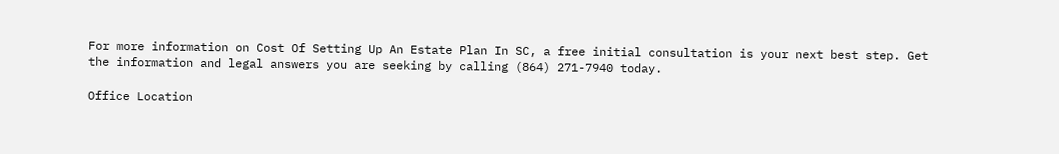For more information on Cost Of Setting Up An Estate Plan In SC, a free initial consultation is your next best step. Get the information and legal answers you are seeking by calling (864) 271-7940 today.

Office Location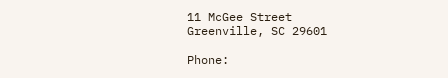11 McGee Street
Greenville, SC 29601

Phone: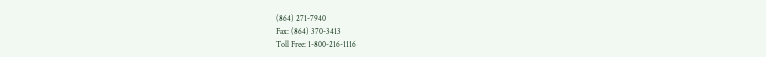(864) 271-7940
Fax: (864) 370-3413
Toll Free: 1-800-216-1116